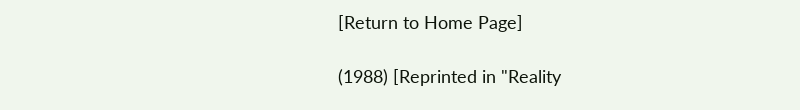[Return to Home Page]

(1988) [Reprinted in "Reality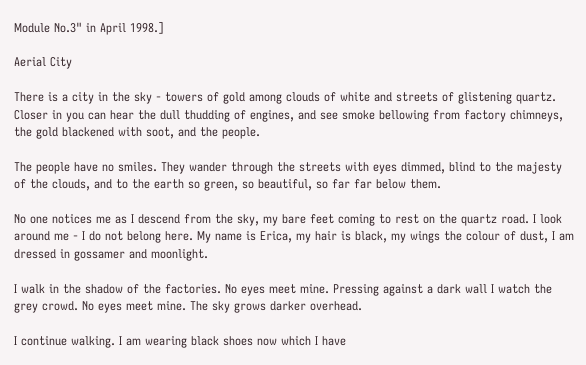Module No.3" in April 1998.]

Aerial City

There is a city in the sky - towers of gold among clouds of white and streets of glistening quartz. Closer in you can hear the dull thudding of engines, and see smoke bellowing from factory chimneys, the gold blackened with soot, and the people.

The people have no smiles. They wander through the streets with eyes dimmed, blind to the majesty of the clouds, and to the earth so green, so beautiful, so far far below them.

No one notices me as I descend from the sky, my bare feet coming to rest on the quartz road. I look around me - I do not belong here. My name is Erica, my hair is black, my wings the colour of dust, I am dressed in gossamer and moonlight.

I walk in the shadow of the factories. No eyes meet mine. Pressing against a dark wall I watch the grey crowd. No eyes meet mine. The sky grows darker overhead.

I continue walking. I am wearing black shoes now which I have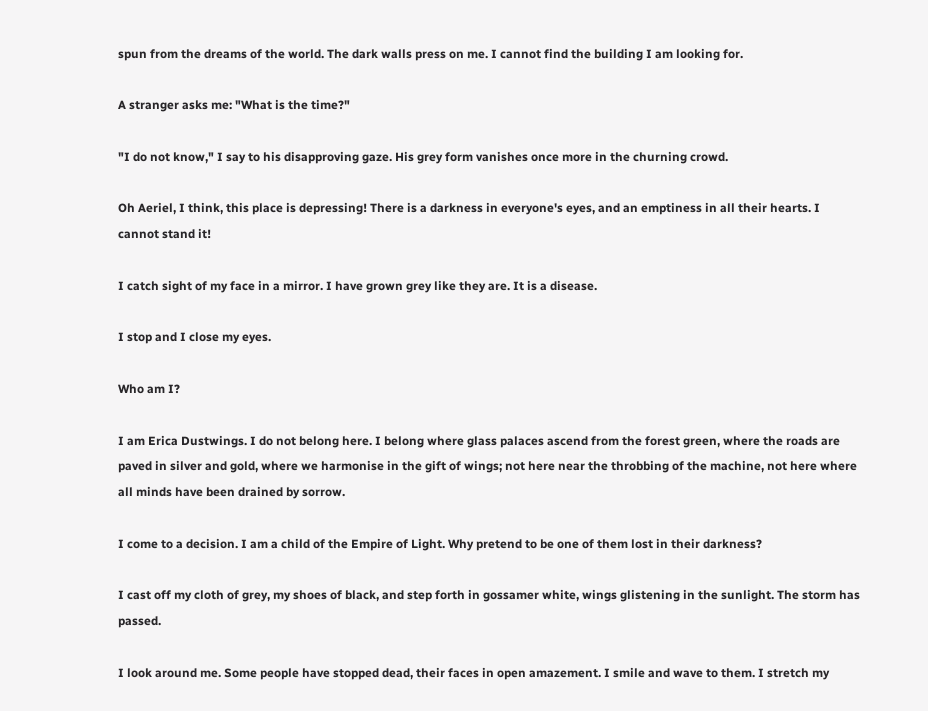spun from the dreams of the world. The dark walls press on me. I cannot find the building I am looking for.

A stranger asks me: "What is the time?"

"I do not know," I say to his disapproving gaze. His grey form vanishes once more in the churning crowd.

Oh Aeriel, I think, this place is depressing! There is a darkness in everyone's eyes, and an emptiness in all their hearts. I cannot stand it!

I catch sight of my face in a mirror. I have grown grey like they are. It is a disease.

I stop and I close my eyes.

Who am I?

I am Erica Dustwings. I do not belong here. I belong where glass palaces ascend from the forest green, where the roads are paved in silver and gold, where we harmonise in the gift of wings; not here near the throbbing of the machine, not here where all minds have been drained by sorrow.

I come to a decision. I am a child of the Empire of Light. Why pretend to be one of them lost in their darkness?

I cast off my cloth of grey, my shoes of black, and step forth in gossamer white, wings glistening in the sunlight. The storm has passed.

I look around me. Some people have stopped dead, their faces in open amazement. I smile and wave to them. I stretch my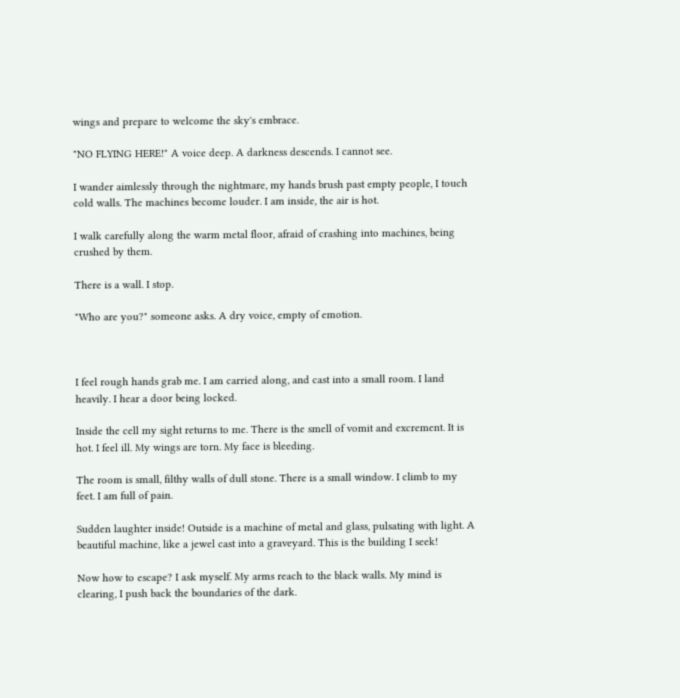wings and prepare to welcome the sky's embrace.

"NO FLYING HERE!" A voice deep. A darkness descends. I cannot see.

I wander aimlessly through the nightmare, my hands brush past empty people, I touch cold walls. The machines become louder. I am inside, the air is hot.

I walk carefully along the warm metal floor, afraid of crashing into machines, being crushed by them.

There is a wall. I stop.

"Who are you?" someone asks. A dry voice, empty of emotion.



I feel rough hands grab me. I am carried along, and cast into a small room. I land heavily. I hear a door being locked.

Inside the cell my sight returns to me. There is the smell of vomit and excrement. It is hot. I feel ill. My wings are torn. My face is bleeding.

The room is small, filthy walls of dull stone. There is a small window. I climb to my feet. I am full of pain.

Sudden laughter inside! Outside is a machine of metal and glass, pulsating with light. A beautiful machine, like a jewel cast into a graveyard. This is the building I seek!

Now how to escape? I ask myself. My arms reach to the black walls. My mind is clearing, I push back the boundaries of the dark.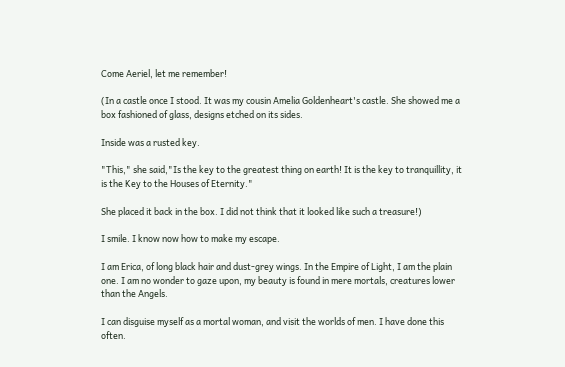Come Aeriel, let me remember!

(In a castle once I stood. It was my cousin Amelia Goldenheart's castle. She showed me a box fashioned of glass, designs etched on its sides.

Inside was a rusted key.

"This," she said,"Is the key to the greatest thing on earth! It is the key to tranquillity, it is the Key to the Houses of Eternity."

She placed it back in the box. I did not think that it looked like such a treasure!)

I smile. I know now how to make my escape.

I am Erica, of long black hair and dust-grey wings. In the Empire of Light, I am the plain one. I am no wonder to gaze upon, my beauty is found in mere mortals, creatures lower than the Angels.

I can disguise myself as a mortal woman, and visit the worlds of men. I have done this often.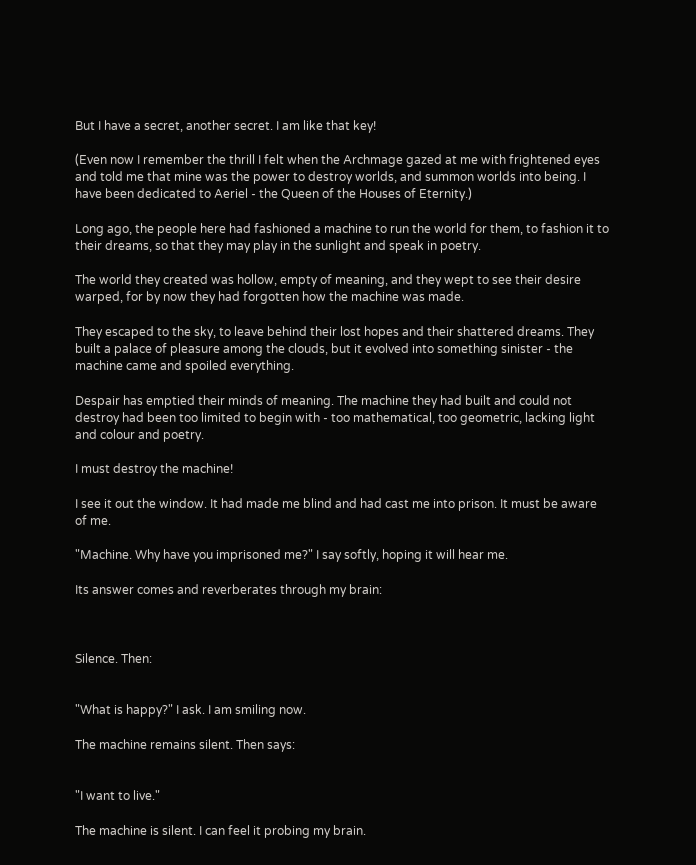But I have a secret, another secret. I am like that key!

(Even now I remember the thrill I felt when the Archmage gazed at me with frightened eyes and told me that mine was the power to destroy worlds, and summon worlds into being. I have been dedicated to Aeriel - the Queen of the Houses of Eternity.)

Long ago, the people here had fashioned a machine to run the world for them, to fashion it to their dreams, so that they may play in the sunlight and speak in poetry.

The world they created was hollow, empty of meaning, and they wept to see their desire warped, for by now they had forgotten how the machine was made.

They escaped to the sky, to leave behind their lost hopes and their shattered dreams. They built a palace of pleasure among the clouds, but it evolved into something sinister - the machine came and spoiled everything.

Despair has emptied their minds of meaning. The machine they had built and could not destroy had been too limited to begin with - too mathematical, too geometric, lacking light and colour and poetry.

I must destroy the machine!

I see it out the window. It had made me blind and had cast me into prison. It must be aware of me.

"Machine. Why have you imprisoned me?" I say softly, hoping it will hear me.

Its answer comes and reverberates through my brain:



Silence. Then:


"What is happy?" I ask. I am smiling now.

The machine remains silent. Then says:


"I want to live."

The machine is silent. I can feel it probing my brain.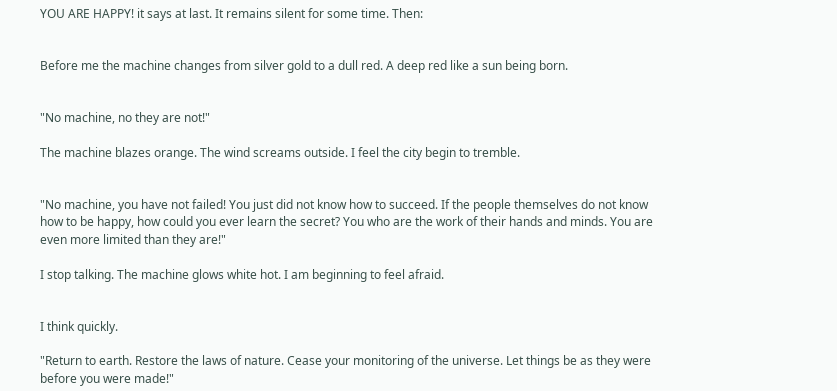YOU ARE HAPPY! it says at last. It remains silent for some time. Then:


Before me the machine changes from silver gold to a dull red. A deep red like a sun being born.


"No machine, no they are not!"

The machine blazes orange. The wind screams outside. I feel the city begin to tremble.


"No machine, you have not failed! You just did not know how to succeed. If the people themselves do not know how to be happy, how could you ever learn the secret? You who are the work of their hands and minds. You are even more limited than they are!"

I stop talking. The machine glows white hot. I am beginning to feel afraid.


I think quickly.

"Return to earth. Restore the laws of nature. Cease your monitoring of the universe. Let things be as they were before you were made!"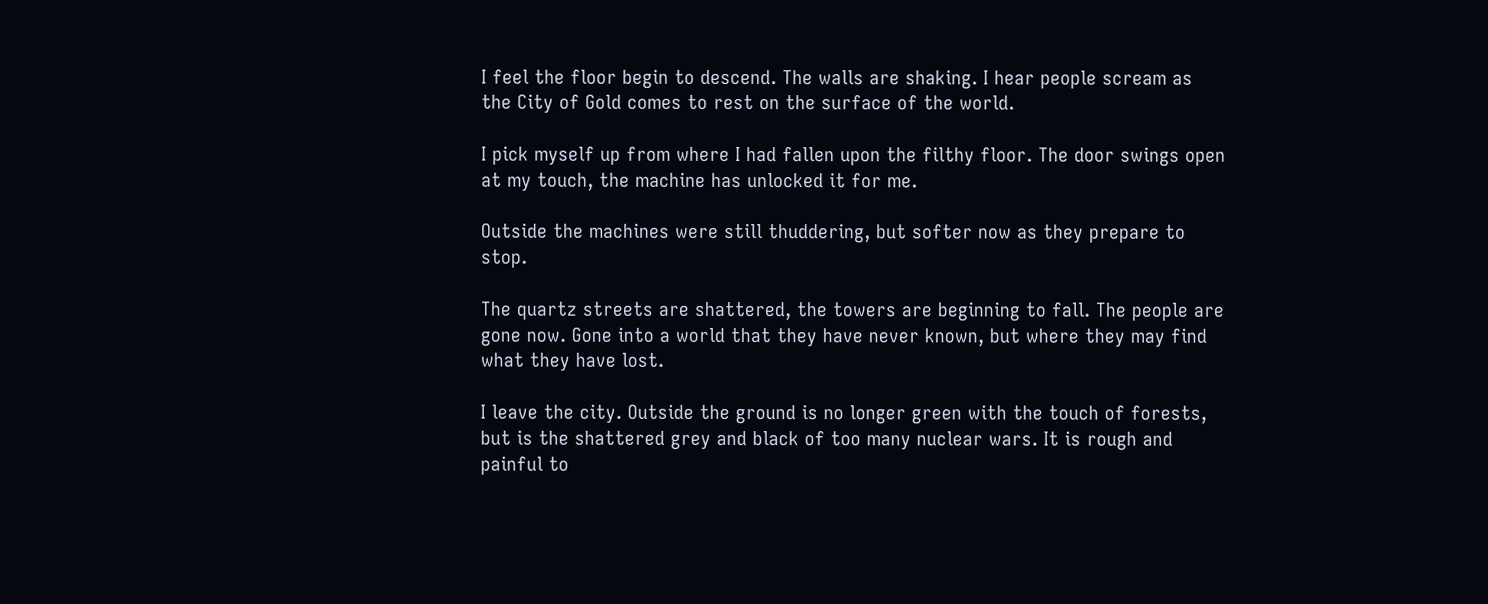I feel the floor begin to descend. The walls are shaking. I hear people scream as the City of Gold comes to rest on the surface of the world.

I pick myself up from where I had fallen upon the filthy floor. The door swings open at my touch, the machine has unlocked it for me.

Outside the machines were still thuddering, but softer now as they prepare to stop.

The quartz streets are shattered, the towers are beginning to fall. The people are gone now. Gone into a world that they have never known, but where they may find what they have lost.

I leave the city. Outside the ground is no longer green with the touch of forests, but is the shattered grey and black of too many nuclear wars. It is rough and painful to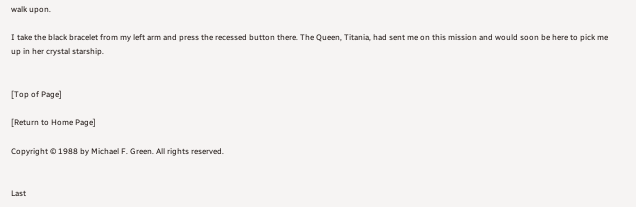walk upon.

I take the black bracelet from my left arm and press the recessed button there. The Queen, Titania, had sent me on this mission and would soon be here to pick me up in her crystal starship.


[Top of Page]

[Return to Home Page]

Copyright © 1988 by Michael F. Green. All rights reserved.


Last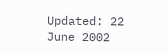Updated: 22 June 2002